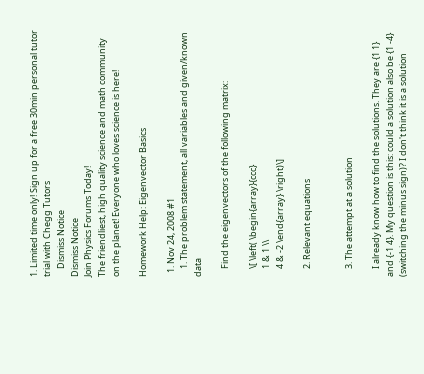1. Limited time only! Sign up for a free 30min personal tutor trial with Chegg Tutors
    Dismiss Notice
Dismiss Notice
Join Physics Forums Today!
The friendliest, high quality science and math community on the planet! Everyone who loves science is here!

Homework Help: Eigenvector Basics

  1. Nov 24, 2008 #1
    1. The problem statement, all variables and given/known data

    Find the eigenvectors of the following matrix:

    \[ \left( \begin{array}{ccc}
    1 & 1 \\
    4 & -2 \end{array} \right)\]

    2. Relevant equations


    3. The attempt at a solution

    I already know how to find the solutions. They are {1 1} and {-1 4}. My question is this: could a solution also be {1 -4} (switching the minus sign)? I don't think it is a solution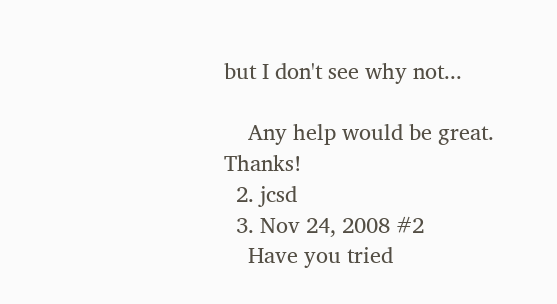but I don't see why not...

    Any help would be great. Thanks!
  2. jcsd
  3. Nov 24, 2008 #2
    Have you tried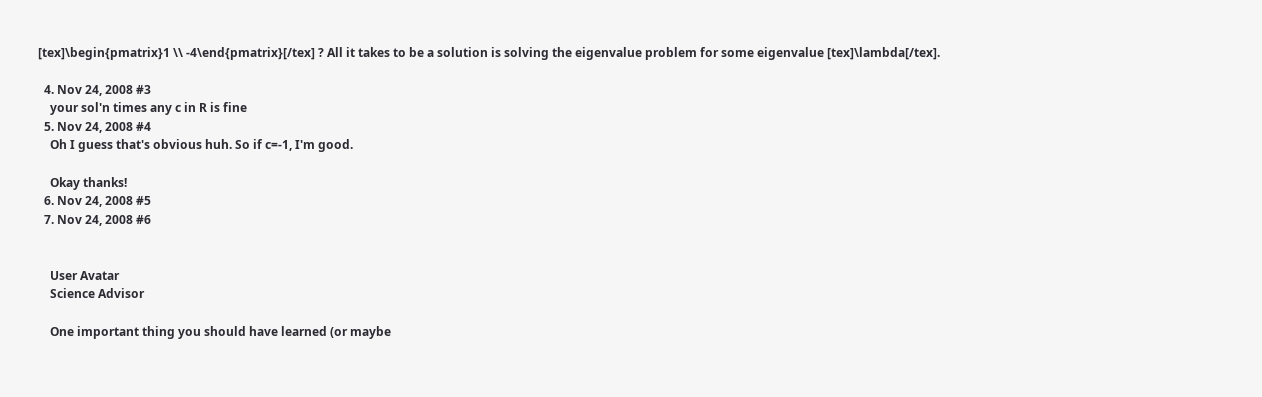[tex]\begin{pmatrix}1 \\ -4\end{pmatrix}[/tex] ? All it takes to be a solution is solving the eigenvalue problem for some eigenvalue [tex]\lambda[/tex].

  4. Nov 24, 2008 #3
    your sol'n times any c in R is fine
  5. Nov 24, 2008 #4
    Oh I guess that's obvious huh. So if c=-1, I'm good.

    Okay thanks!
  6. Nov 24, 2008 #5
  7. Nov 24, 2008 #6


    User Avatar
    Science Advisor

    One important thing you should have learned (or maybe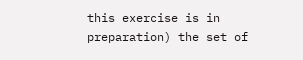this exercise is in preparation) the set of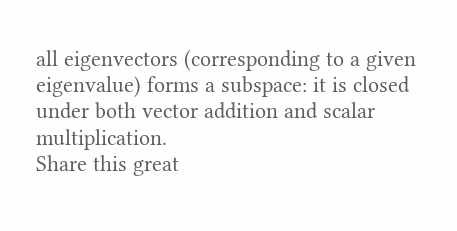all eigenvectors (corresponding to a given eigenvalue) forms a subspace: it is closed under both vector addition and scalar multiplication.
Share this great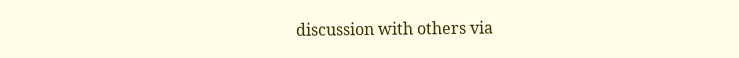discussion with others via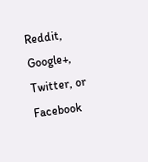Reddit, Google+, Twitter, or Facebook